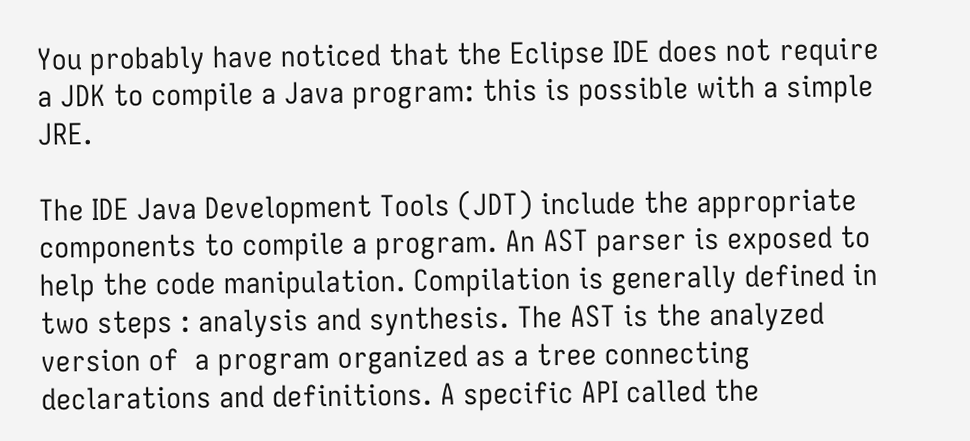You probably have noticed that the Eclipse IDE does not require a JDK to compile a Java program: this is possible with a simple JRE.

The IDE Java Development Tools (JDT) include the appropriate components to compile a program. An AST parser is exposed to help the code manipulation. Compilation is generally defined in two steps : analysis and synthesis. The AST is the analyzed version of  a program organized as a tree connecting declarations and definitions. A specific API called the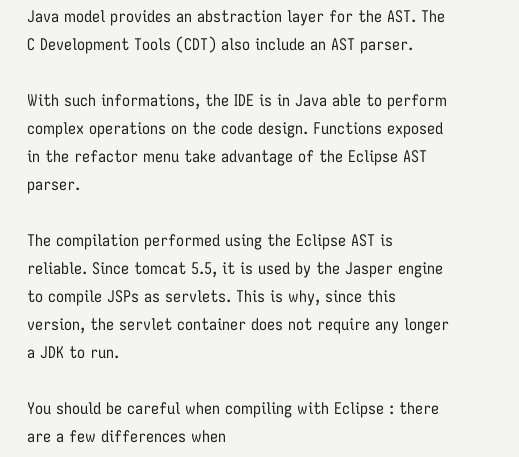Java model provides an abstraction layer for the AST. The C Development Tools (CDT) also include an AST parser.

With such informations, the IDE is in Java able to perform complex operations on the code design. Functions exposed in the refactor menu take advantage of the Eclipse AST parser.

The compilation performed using the Eclipse AST is reliable. Since tomcat 5.5, it is used by the Jasper engine to compile JSPs as servlets. This is why, since this version, the servlet container does not require any longer a JDK to run.

You should be careful when compiling with Eclipse : there are a few differences when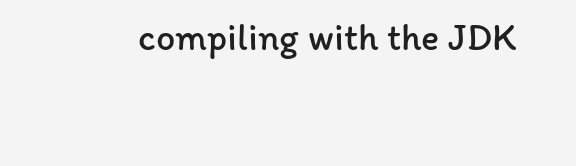compiling with the JDK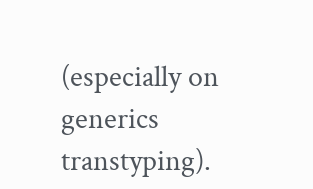(especially on generics transtyping).